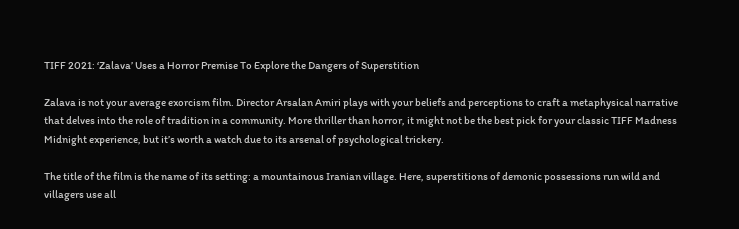TIFF 2021: ‘Zalava’ Uses a Horror Premise To Explore the Dangers of Superstition

Zalava is not your average exorcism film. Director Arsalan Amiri plays with your beliefs and perceptions to craft a metaphysical narrative that delves into the role of tradition in a community. More thriller than horror, it might not be the best pick for your classic TIFF Madness Midnight experience, but it’s worth a watch due to its arsenal of psychological trickery.

The title of the film is the name of its setting: a mountainous Iranian village. Here, superstitions of demonic possessions run wild and villagers use all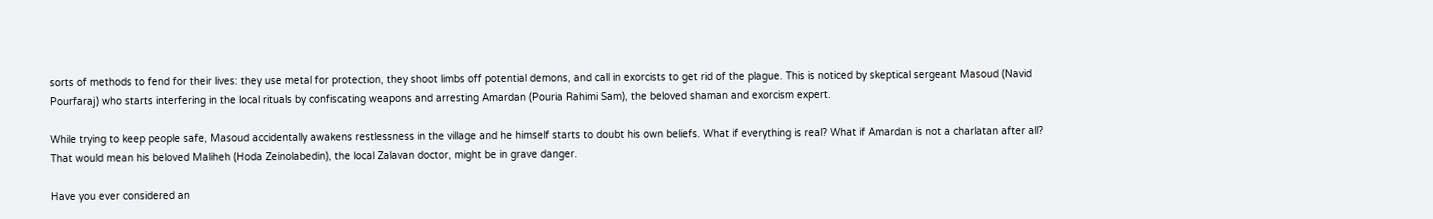sorts of methods to fend for their lives: they use metal for protection, they shoot limbs off potential demons, and call in exorcists to get rid of the plague. This is noticed by skeptical sergeant Masoud (Navid Pourfaraj) who starts interfering in the local rituals by confiscating weapons and arresting Amardan (Pouria Rahimi Sam), the beloved shaman and exorcism expert.

While trying to keep people safe, Masoud accidentally awakens restlessness in the village and he himself starts to doubt his own beliefs. What if everything is real? What if Amardan is not a charlatan after all? That would mean his beloved Maliheh (Hoda Zeinolabedin), the local Zalavan doctor, might be in grave danger.

Have you ever considered an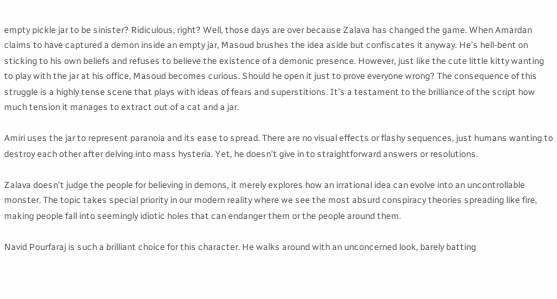empty pickle jar to be sinister? Ridiculous, right? Well, those days are over because Zalava has changed the game. When Amardan claims to have captured a demon inside an empty jar, Masoud brushes the idea aside but confiscates it anyway. He’s hell-bent on sticking to his own beliefs and refuses to believe the existence of a demonic presence. However, just like the cute little kitty wanting to play with the jar at his office, Masoud becomes curious. Should he open it just to prove everyone wrong? The consequence of this struggle is a highly tense scene that plays with ideas of fears and superstitions. It’s a testament to the brilliance of the script how much tension it manages to extract out of a cat and a jar.

Amiri uses the jar to represent paranoia and its ease to spread. There are no visual effects or flashy sequences, just humans wanting to destroy each other after delving into mass hysteria. Yet, he doesn’t give in to straightforward answers or resolutions.

Zalava doesn’t judge the people for believing in demons, it merely explores how an irrational idea can evolve into an uncontrollable monster. The topic takes special priority in our modern reality where we see the most absurd conspiracy theories spreading like fire, making people fall into seemingly idiotic holes that can endanger them or the people around them.

Navid Pourfaraj is such a brilliant choice for this character. He walks around with an unconcerned look, barely batting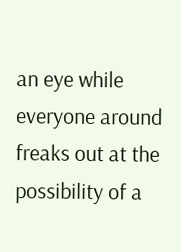an eye while everyone around freaks out at the possibility of a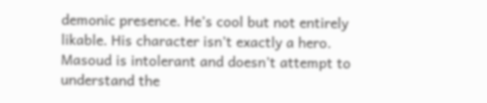demonic presence. He’s cool but not entirely likable. His character isn’t exactly a hero. Masoud is intolerant and doesn’t attempt to understand the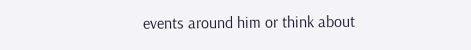events around him or think about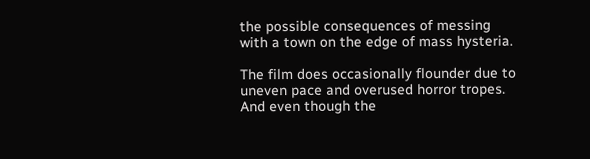the possible consequences of messing with a town on the edge of mass hysteria.

The film does occasionally flounder due to uneven pace and overused horror tropes. And even though the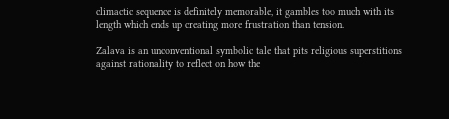climactic sequence is definitely memorable, it gambles too much with its length which ends up creating more frustration than tension.

Zalava is an unconventional symbolic tale that pits religious superstitions against rationality to reflect on how the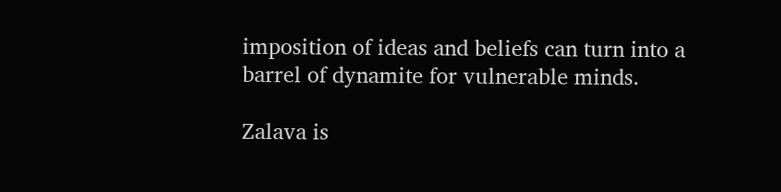imposition of ideas and beliefs can turn into a barrel of dynamite for vulnerable minds.

Zalava is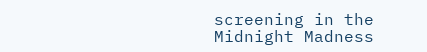screening in the Midnight Madness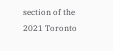section of the 2021 Toronto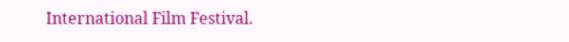International Film Festival.